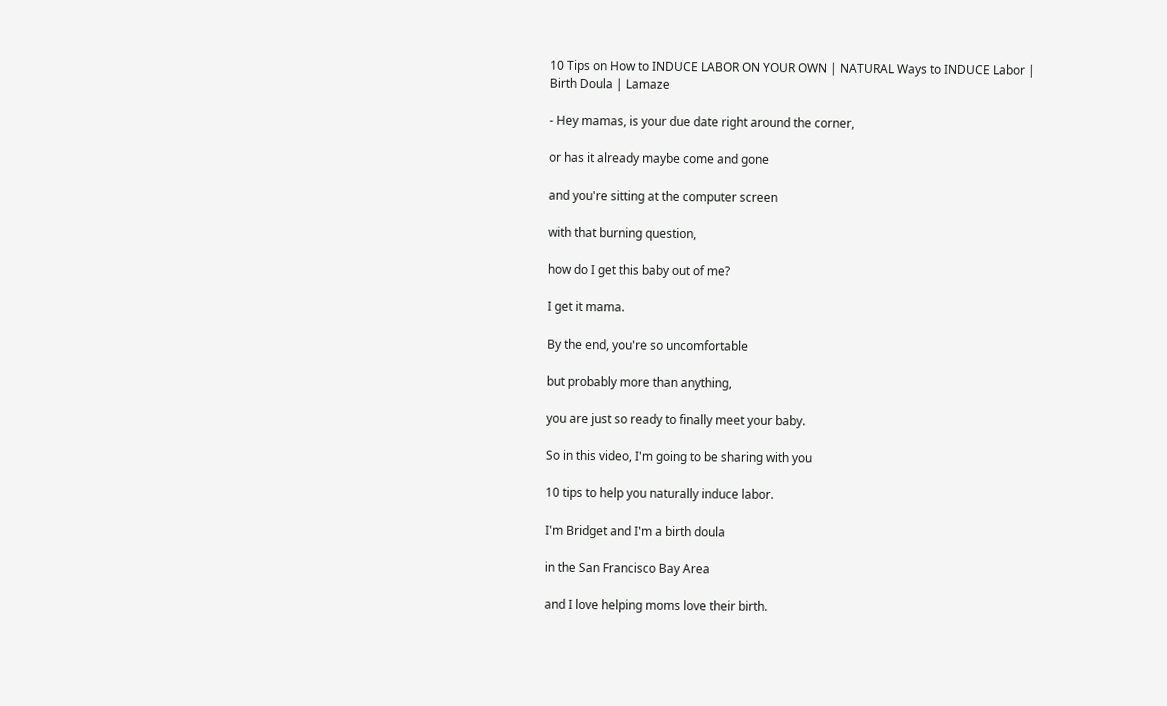10 Tips on How to INDUCE LABOR ON YOUR OWN | NATURAL Ways to INDUCE Labor | Birth Doula | Lamaze

- Hey mamas, is your due date right around the corner,

or has it already maybe come and gone

and you're sitting at the computer screen

with that burning question,

how do I get this baby out of me?

I get it mama.

By the end, you're so uncomfortable

but probably more than anything,

you are just so ready to finally meet your baby.

So in this video, I'm going to be sharing with you

10 tips to help you naturally induce labor.

I'm Bridget and I'm a birth doula

in the San Francisco Bay Area

and I love helping moms love their birth.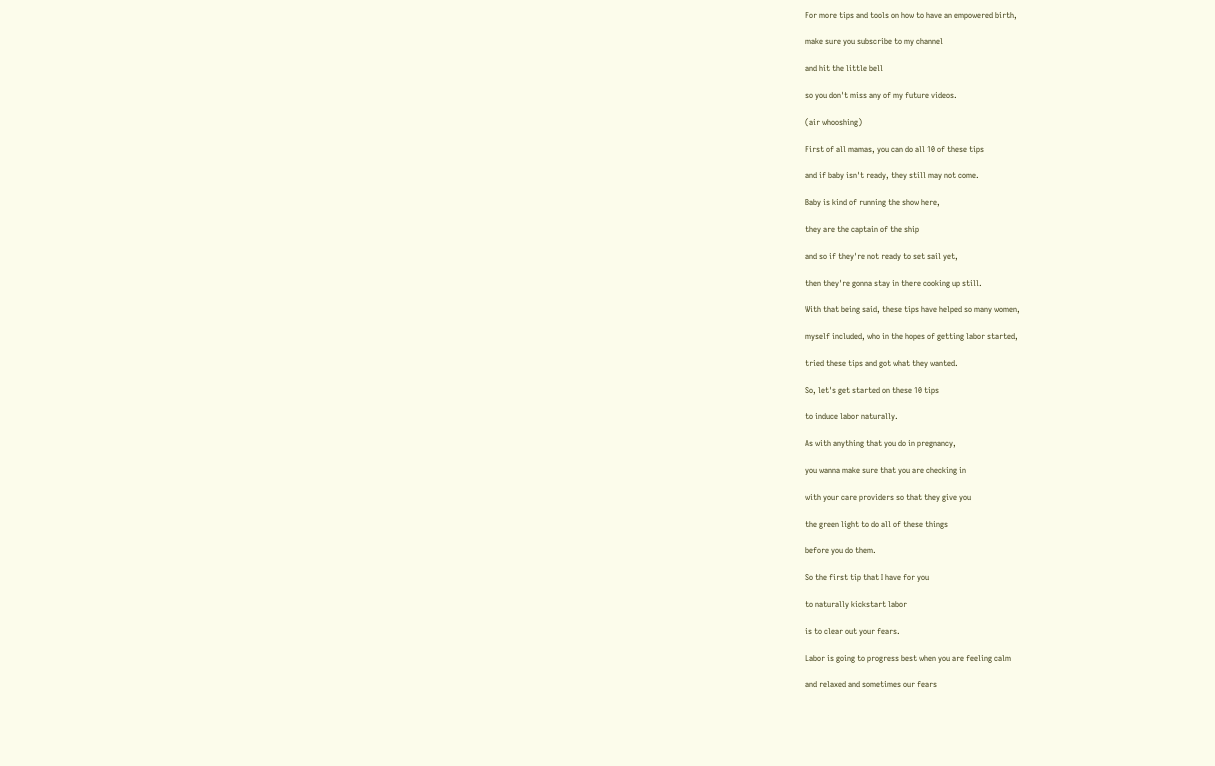For more tips and tools on how to have an empowered birth,

make sure you subscribe to my channel

and hit the little bell

so you don't miss any of my future videos.

(air whooshing)

First of all mamas, you can do all 10 of these tips

and if baby isn't ready, they still may not come.

Baby is kind of running the show here,

they are the captain of the ship

and so if they're not ready to set sail yet,

then they're gonna stay in there cooking up still.

With that being said, these tips have helped so many women,

myself included, who in the hopes of getting labor started,

tried these tips and got what they wanted.

So, let's get started on these 10 tips

to induce labor naturally.

As with anything that you do in pregnancy,

you wanna make sure that you are checking in

with your care providers so that they give you

the green light to do all of these things

before you do them.

So the first tip that I have for you

to naturally kickstart labor

is to clear out your fears.

Labor is going to progress best when you are feeling calm

and relaxed and sometimes our fears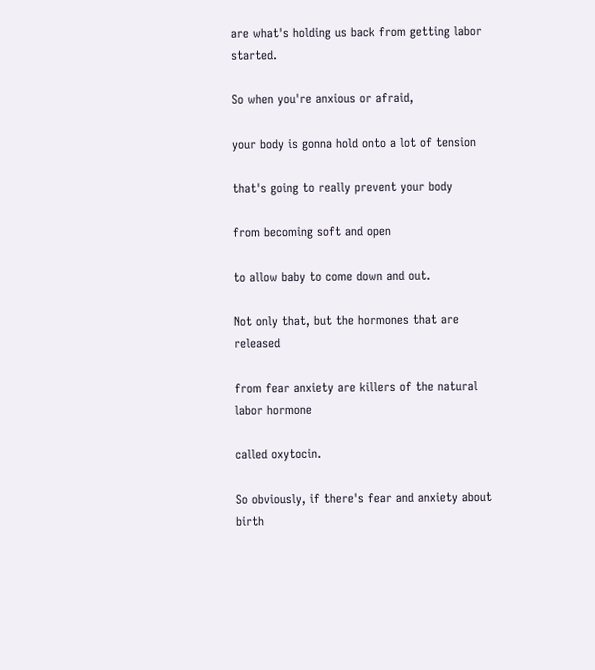are what's holding us back from getting labor started.

So when you're anxious or afraid,

your body is gonna hold onto a lot of tension

that's going to really prevent your body

from becoming soft and open

to allow baby to come down and out.

Not only that, but the hormones that are released

from fear anxiety are killers of the natural labor hormone

called oxytocin.

So obviously, if there's fear and anxiety about birth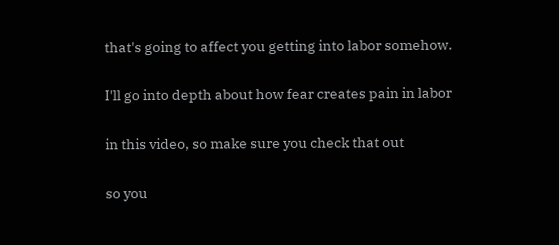that's going to affect you getting into labor somehow.

I'll go into depth about how fear creates pain in labor

in this video, so make sure you check that out

so you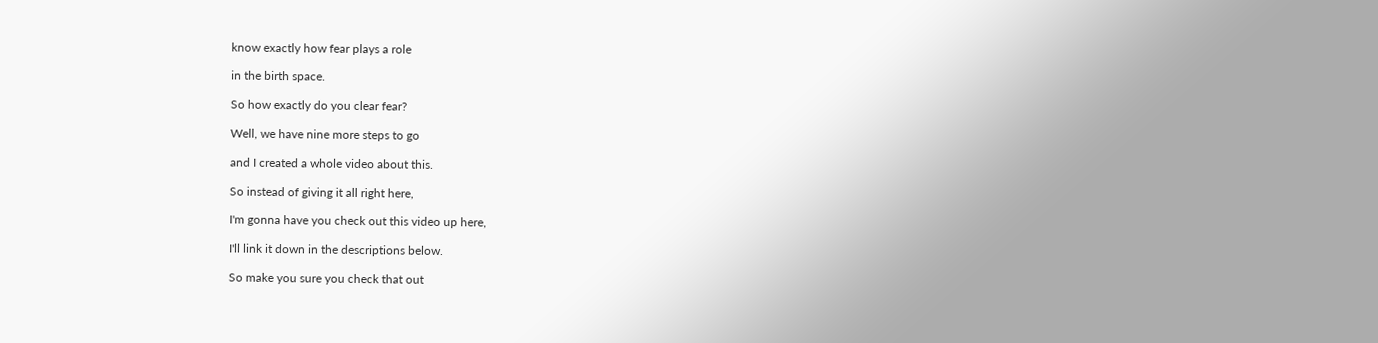know exactly how fear plays a role

in the birth space.

So how exactly do you clear fear?

Well, we have nine more steps to go

and I created a whole video about this.

So instead of giving it all right here,

I'm gonna have you check out this video up here,

I'll link it down in the descriptions below.

So make you sure you check that out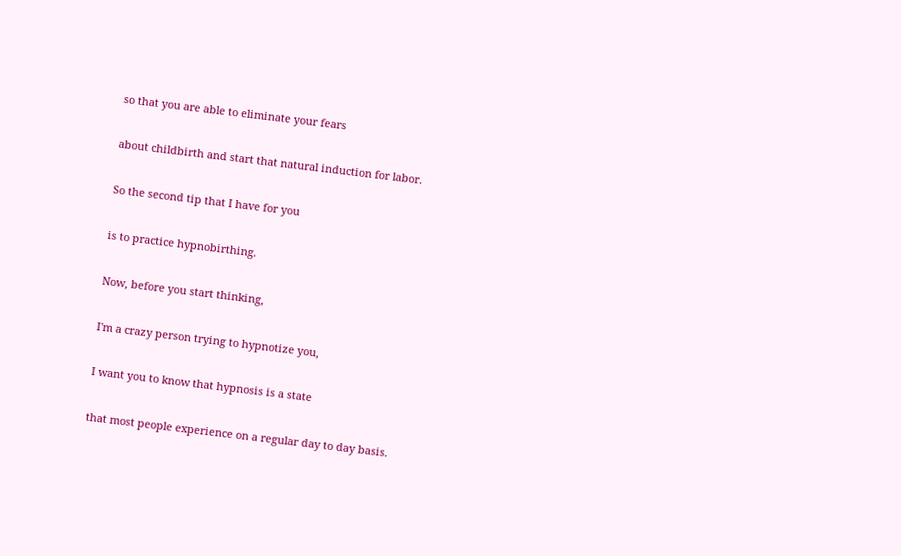so that you are able to eliminate your fears

about childbirth and start that natural induction for labor.

So the second tip that I have for you

is to practice hypnobirthing.

Now, before you start thinking,

I'm a crazy person trying to hypnotize you,

I want you to know that hypnosis is a state

that most people experience on a regular day to day basis.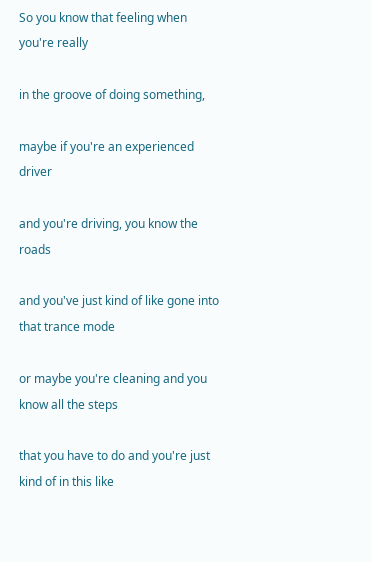So you know that feeling when you're really

in the groove of doing something,

maybe if you're an experienced driver

and you're driving, you know the roads

and you've just kind of like gone into that trance mode

or maybe you're cleaning and you know all the steps

that you have to do and you're just kind of in this like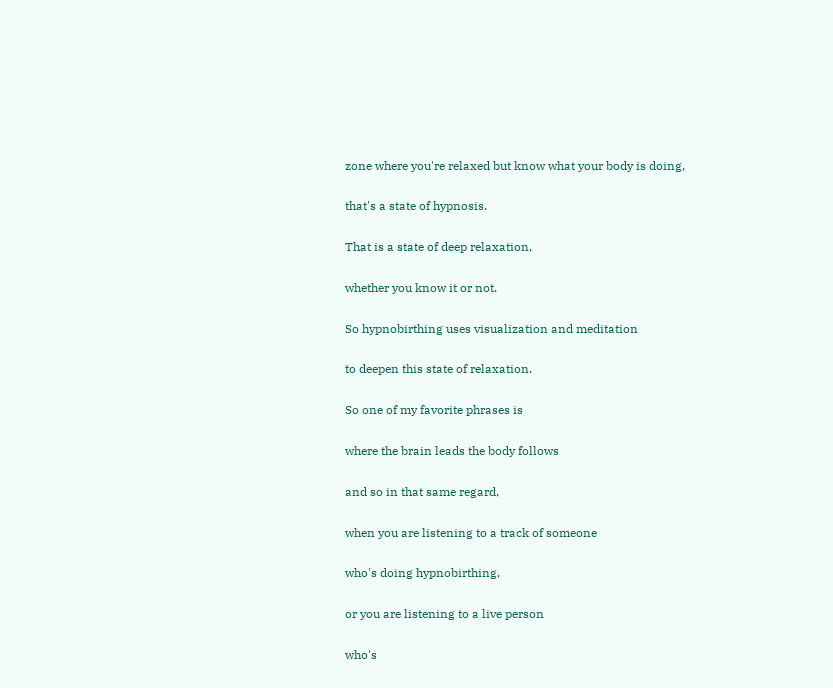zone where you're relaxed but know what your body is doing,

that's a state of hypnosis.

That is a state of deep relaxation,

whether you know it or not.

So hypnobirthing uses visualization and meditation

to deepen this state of relaxation.

So one of my favorite phrases is

where the brain leads the body follows

and so in that same regard,

when you are listening to a track of someone

who's doing hypnobirthing,

or you are listening to a live person

who's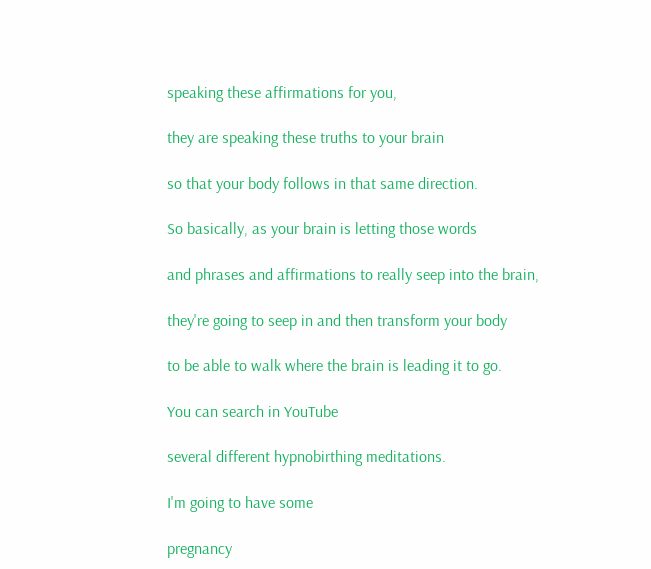speaking these affirmations for you,

they are speaking these truths to your brain

so that your body follows in that same direction.

So basically, as your brain is letting those words

and phrases and affirmations to really seep into the brain,

they're going to seep in and then transform your body

to be able to walk where the brain is leading it to go.

You can search in YouTube

several different hypnobirthing meditations.

I'm going to have some

pregnancy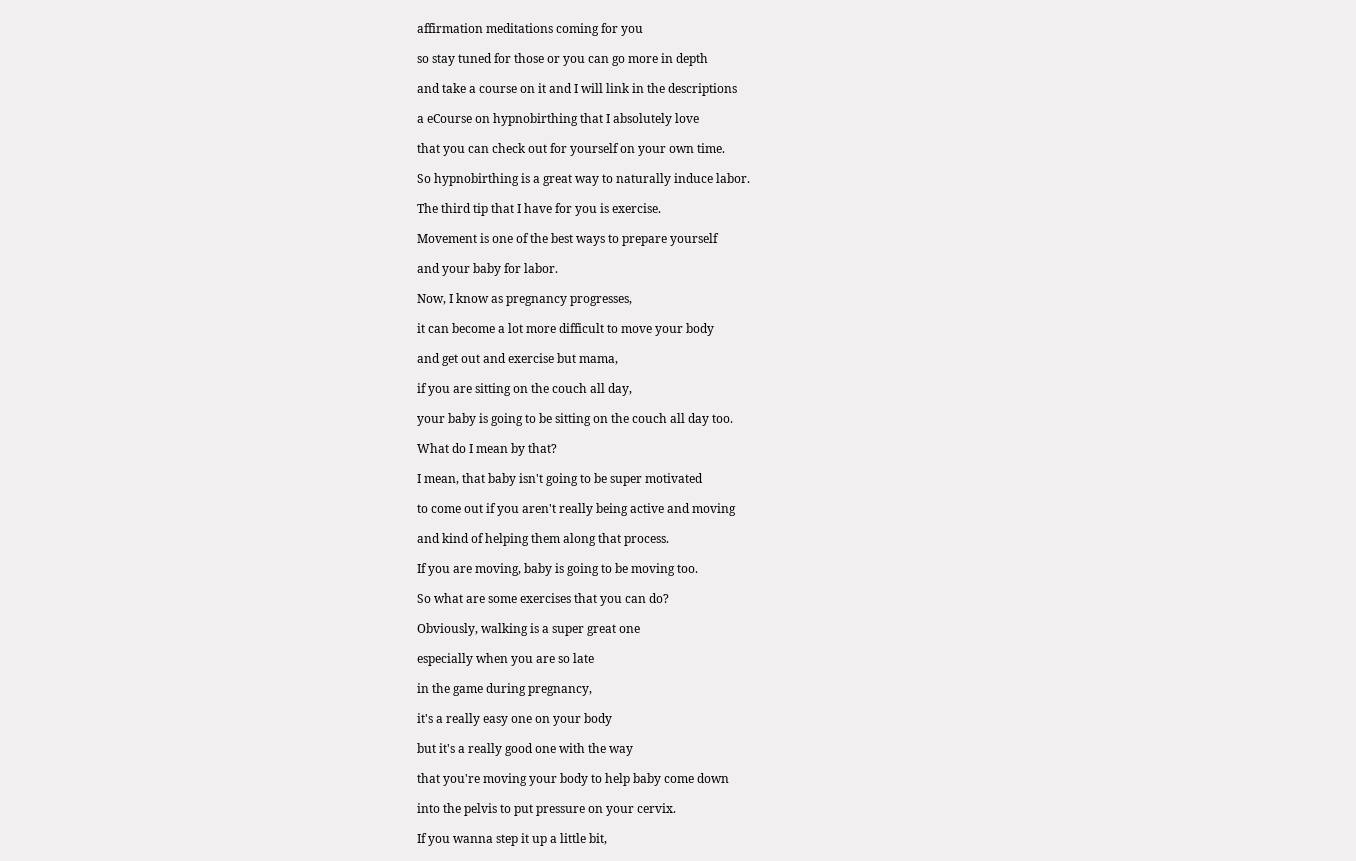affirmation meditations coming for you

so stay tuned for those or you can go more in depth

and take a course on it and I will link in the descriptions

a eCourse on hypnobirthing that I absolutely love

that you can check out for yourself on your own time.

So hypnobirthing is a great way to naturally induce labor.

The third tip that I have for you is exercise.

Movement is one of the best ways to prepare yourself

and your baby for labor.

Now, I know as pregnancy progresses,

it can become a lot more difficult to move your body

and get out and exercise but mama,

if you are sitting on the couch all day,

your baby is going to be sitting on the couch all day too.

What do I mean by that?

I mean, that baby isn't going to be super motivated

to come out if you aren't really being active and moving

and kind of helping them along that process.

If you are moving, baby is going to be moving too.

So what are some exercises that you can do?

Obviously, walking is a super great one

especially when you are so late

in the game during pregnancy,

it's a really easy one on your body

but it's a really good one with the way

that you're moving your body to help baby come down

into the pelvis to put pressure on your cervix.

If you wanna step it up a little bit,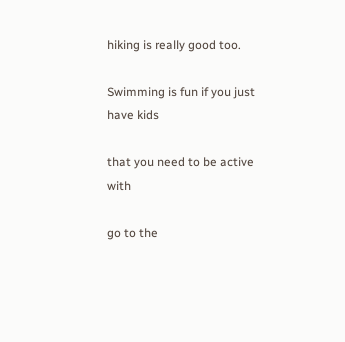hiking is really good too.

Swimming is fun if you just have kids

that you need to be active with

go to the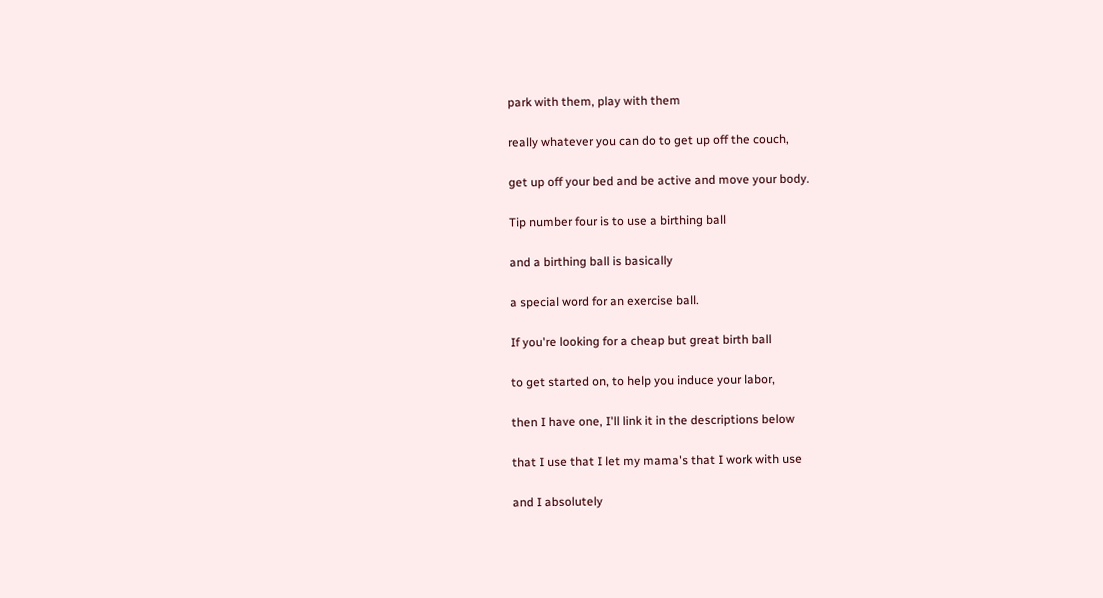park with them, play with them

really whatever you can do to get up off the couch,

get up off your bed and be active and move your body.

Tip number four is to use a birthing ball

and a birthing ball is basically

a special word for an exercise ball.

If you're looking for a cheap but great birth ball

to get started on, to help you induce your labor,

then I have one, I'll link it in the descriptions below

that I use that I let my mama's that I work with use

and I absolutely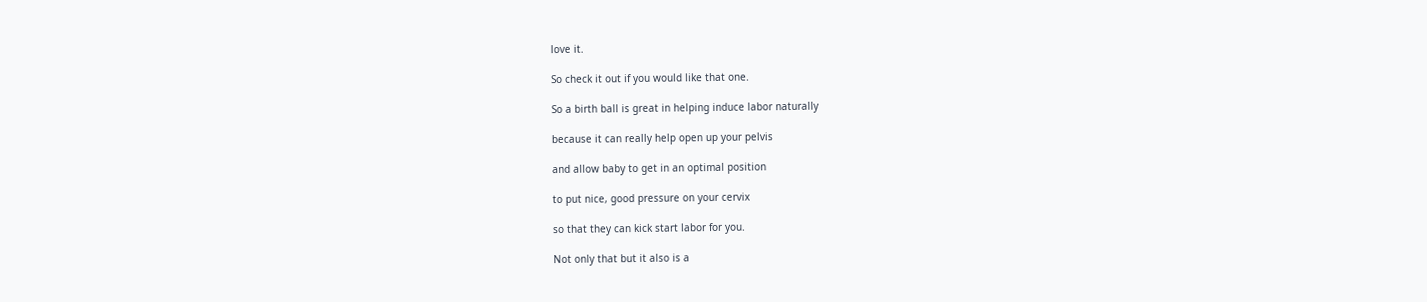love it.

So check it out if you would like that one.

So a birth ball is great in helping induce labor naturally

because it can really help open up your pelvis

and allow baby to get in an optimal position

to put nice, good pressure on your cervix

so that they can kick start labor for you.

Not only that but it also is a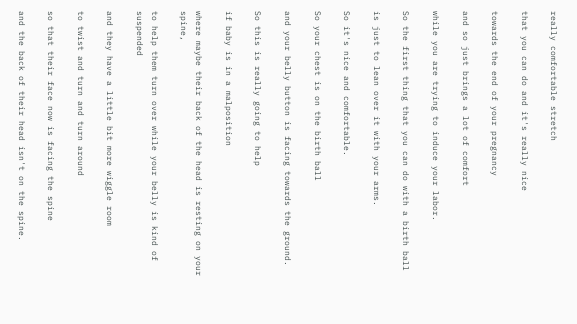really comfortable stretch

that you can do and it's really nice

towards the end of your pregnancy

and so just brings a lot of comfort

while you are trying to induce your labor.

So the first thing that you can do with a birth ball

is just to lean over it with your arms.

So it's nice and comfortable.

So your chest is on the birth ball

and your belly button is facing towards the ground.

So this is really going to help

if baby is in a malposition

where maybe their back of the head is resting on your spine,

to help them turn over while your belly is kind of suspended

and they have a little bit more wiggle room

to twist and turn and turn around

so that their face now is facing the spine

and the back of their head isn't on the spine.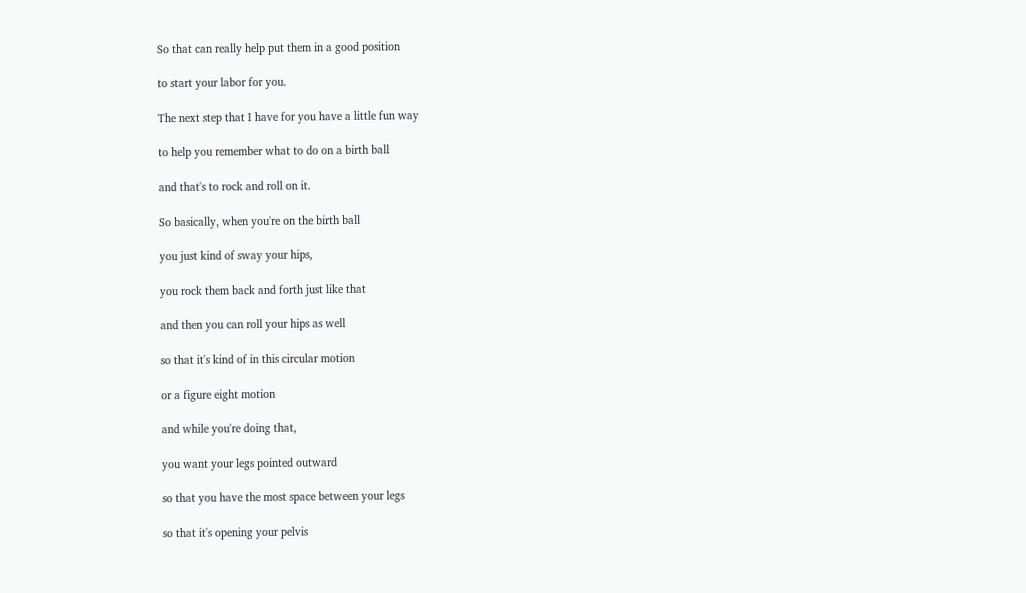So that can really help put them in a good position

to start your labor for you.

The next step that I have for you have a little fun way

to help you remember what to do on a birth ball

and that's to rock and roll on it.

So basically, when you're on the birth ball

you just kind of sway your hips,

you rock them back and forth just like that

and then you can roll your hips as well

so that it's kind of in this circular motion

or a figure eight motion

and while you're doing that,

you want your legs pointed outward

so that you have the most space between your legs

so that it's opening your pelvis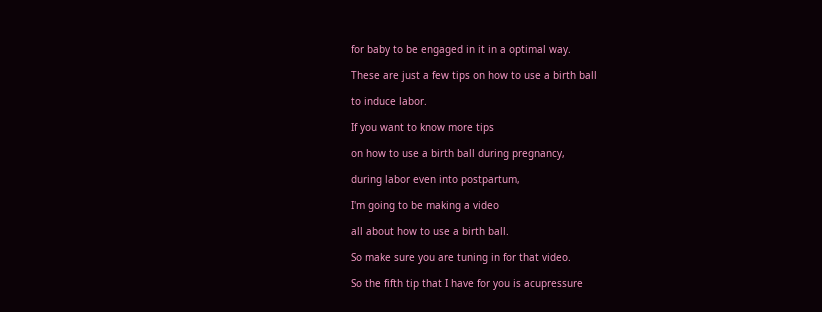for baby to be engaged in it in a optimal way.

These are just a few tips on how to use a birth ball

to induce labor.

If you want to know more tips

on how to use a birth ball during pregnancy,

during labor even into postpartum,

I'm going to be making a video

all about how to use a birth ball.

So make sure you are tuning in for that video.

So the fifth tip that I have for you is acupressure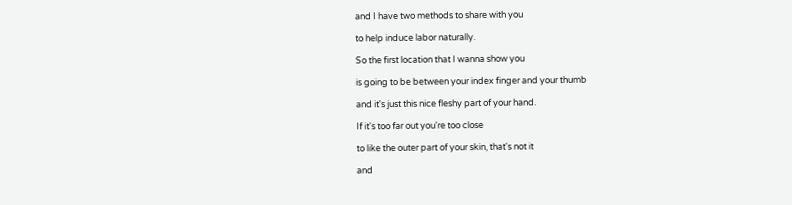and I have two methods to share with you

to help induce labor naturally.

So the first location that I wanna show you

is going to be between your index finger and your thumb

and it's just this nice fleshy part of your hand.

If it's too far out you're too close

to like the outer part of your skin, that's not it

and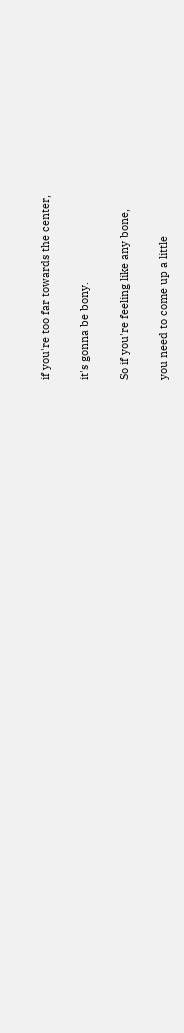if you're too far towards the center,

it's gonna be bony.

So if you're feeling like any bone,

you need to come up a little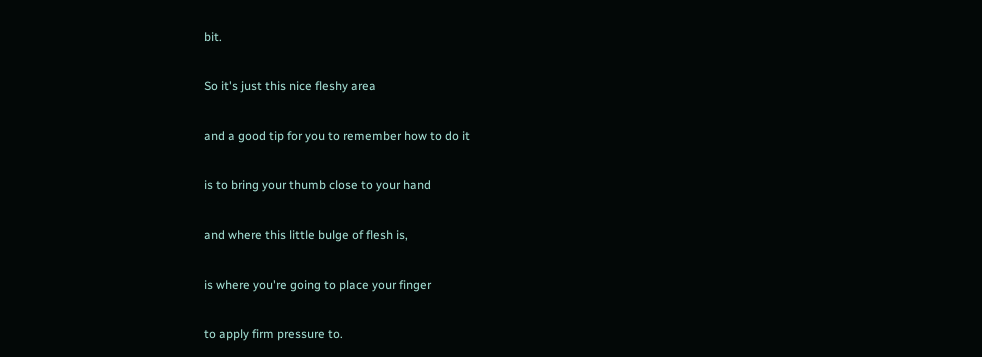bit.

So it's just this nice fleshy area

and a good tip for you to remember how to do it

is to bring your thumb close to your hand

and where this little bulge of flesh is,

is where you're going to place your finger

to apply firm pressure to.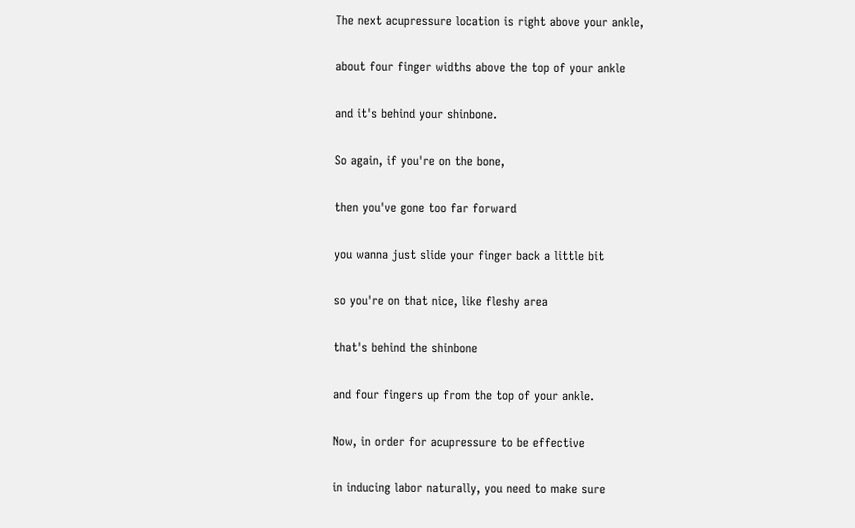The next acupressure location is right above your ankle,

about four finger widths above the top of your ankle

and it's behind your shinbone.

So again, if you're on the bone,

then you've gone too far forward

you wanna just slide your finger back a little bit

so you're on that nice, like fleshy area

that's behind the shinbone

and four fingers up from the top of your ankle.

Now, in order for acupressure to be effective

in inducing labor naturally, you need to make sure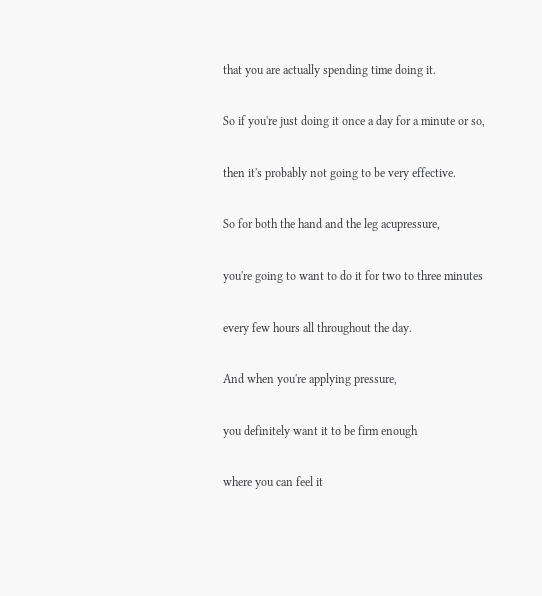that you are actually spending time doing it.

So if you're just doing it once a day for a minute or so,

then it's probably not going to be very effective.

So for both the hand and the leg acupressure,

you're going to want to do it for two to three minutes

every few hours all throughout the day.

And when you're applying pressure,

you definitely want it to be firm enough

where you can feel it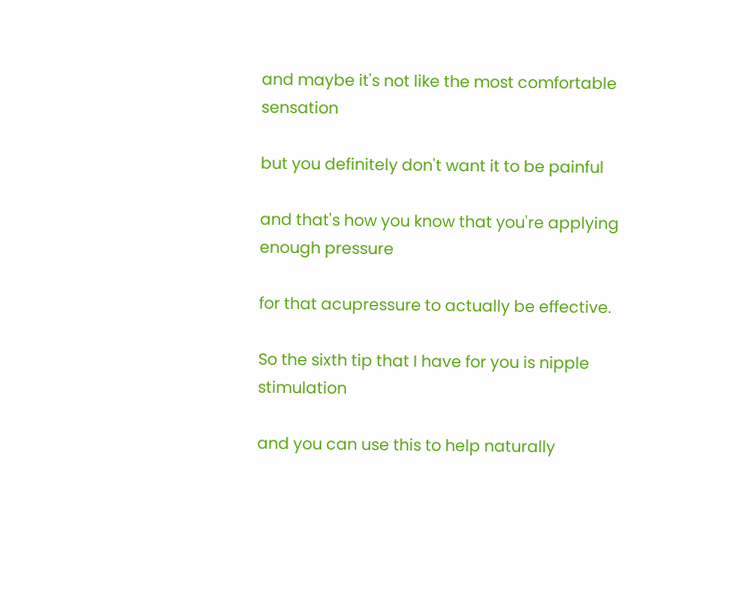and maybe it's not like the most comfortable sensation

but you definitely don't want it to be painful

and that's how you know that you're applying enough pressure

for that acupressure to actually be effective.

So the sixth tip that I have for you is nipple stimulation

and you can use this to help naturally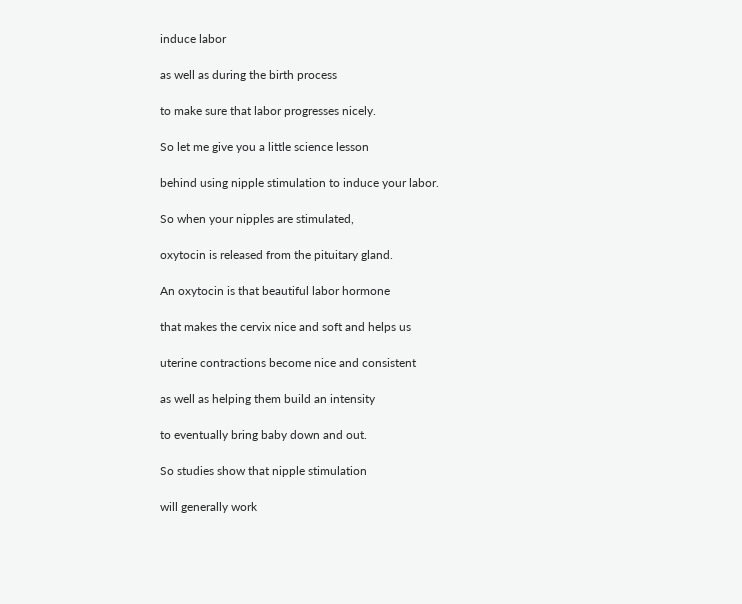induce labor

as well as during the birth process

to make sure that labor progresses nicely.

So let me give you a little science lesson

behind using nipple stimulation to induce your labor.

So when your nipples are stimulated,

oxytocin is released from the pituitary gland.

An oxytocin is that beautiful labor hormone

that makes the cervix nice and soft and helps us

uterine contractions become nice and consistent

as well as helping them build an intensity

to eventually bring baby down and out.

So studies show that nipple stimulation

will generally work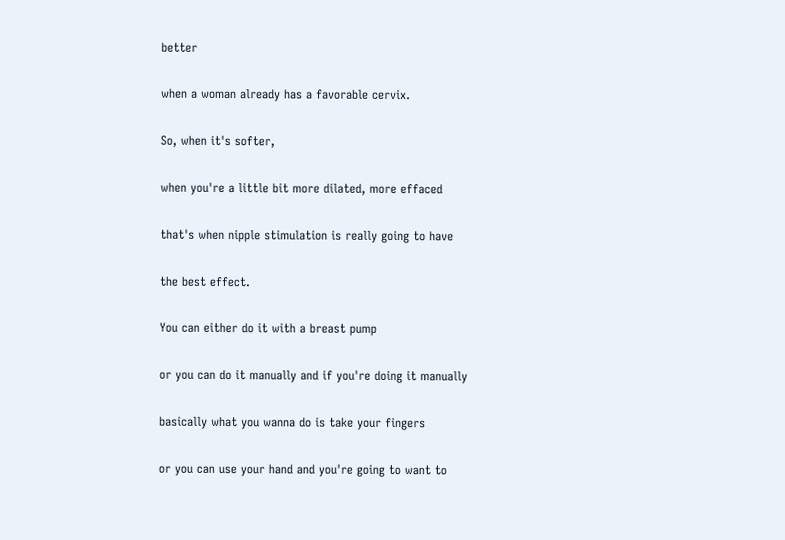better

when a woman already has a favorable cervix.

So, when it's softer,

when you're a little bit more dilated, more effaced

that's when nipple stimulation is really going to have

the best effect.

You can either do it with a breast pump

or you can do it manually and if you're doing it manually

basically what you wanna do is take your fingers

or you can use your hand and you're going to want to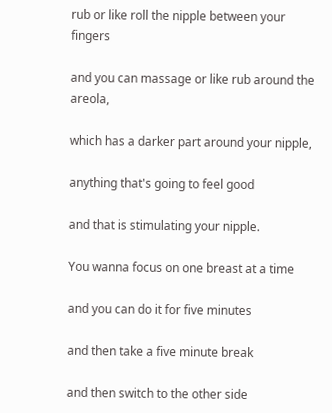rub or like roll the nipple between your fingers

and you can massage or like rub around the areola,

which has a darker part around your nipple,

anything that's going to feel good

and that is stimulating your nipple.

You wanna focus on one breast at a time

and you can do it for five minutes

and then take a five minute break

and then switch to the other side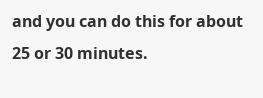and you can do this for about 25 or 30 minutes.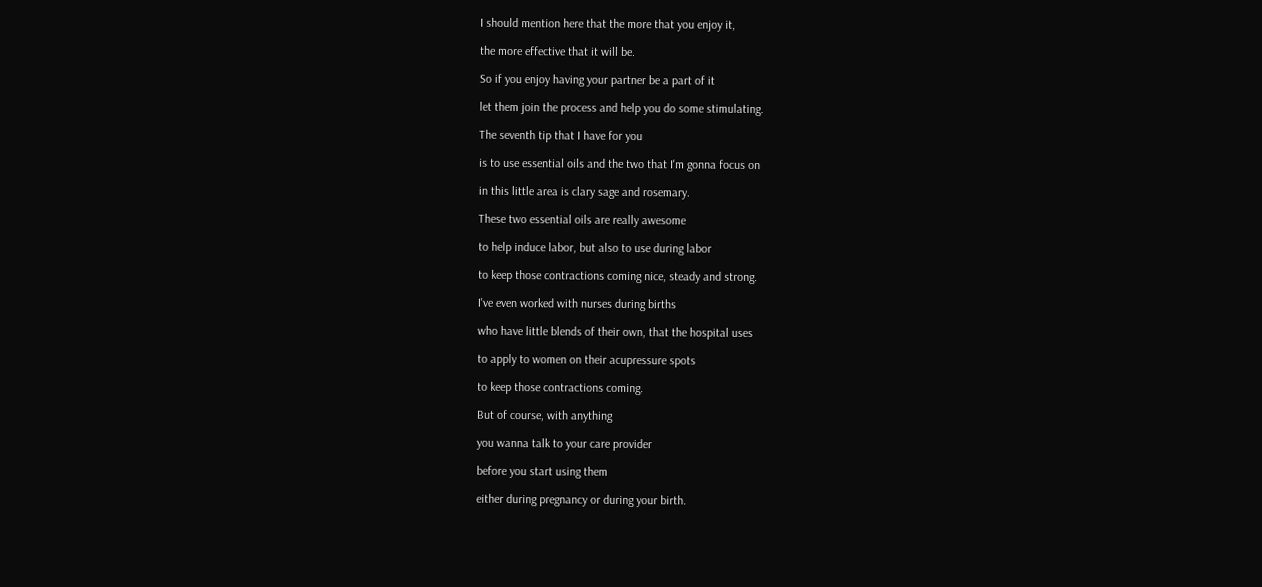I should mention here that the more that you enjoy it,

the more effective that it will be.

So if you enjoy having your partner be a part of it

let them join the process and help you do some stimulating.

The seventh tip that I have for you

is to use essential oils and the two that I'm gonna focus on

in this little area is clary sage and rosemary.

These two essential oils are really awesome

to help induce labor, but also to use during labor

to keep those contractions coming nice, steady and strong.

I've even worked with nurses during births

who have little blends of their own, that the hospital uses

to apply to women on their acupressure spots

to keep those contractions coming.

But of course, with anything

you wanna talk to your care provider

before you start using them

either during pregnancy or during your birth.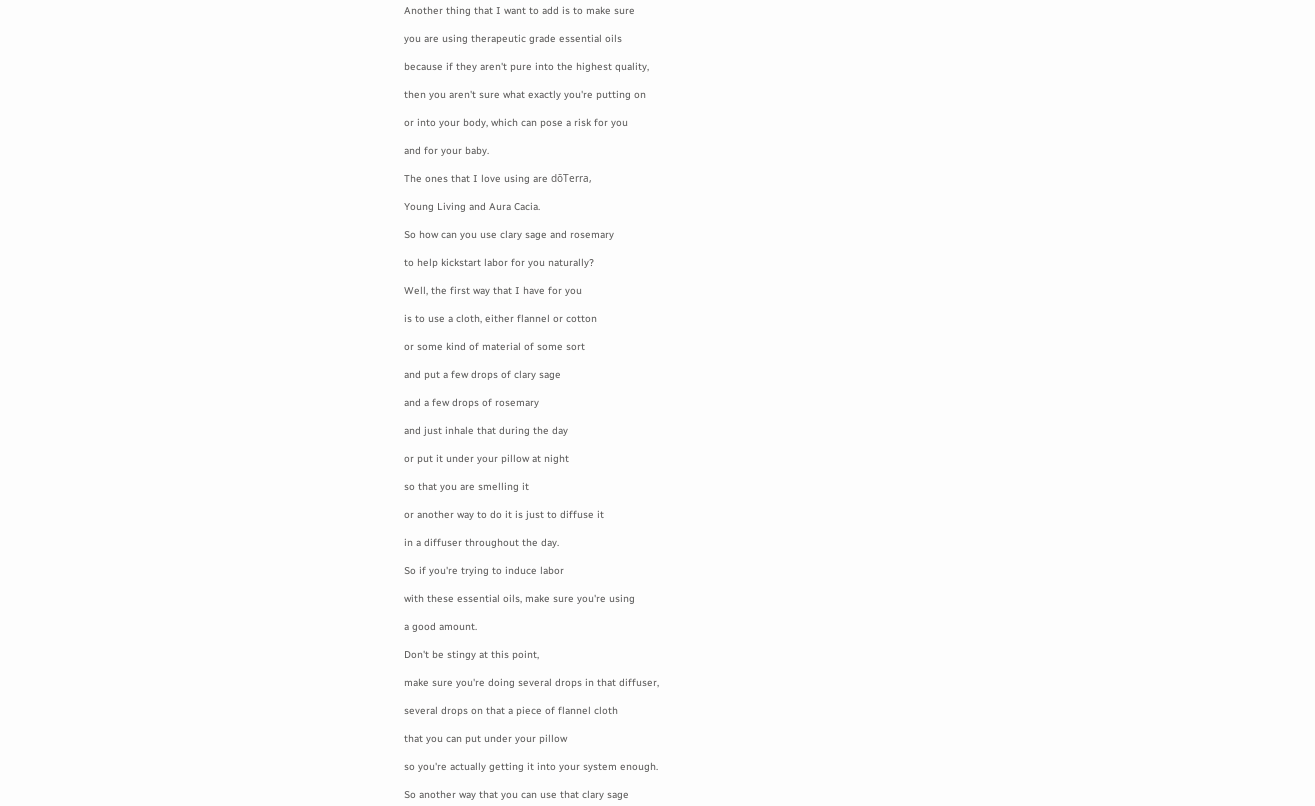Another thing that I want to add is to make sure

you are using therapeutic grade essential oils

because if they aren't pure into the highest quality,

then you aren't sure what exactly you're putting on

or into your body, which can pose a risk for you

and for your baby.

The ones that I love using are dōTerra,

Young Living and Aura Cacia.

So how can you use clary sage and rosemary

to help kickstart labor for you naturally?

Well, the first way that I have for you

is to use a cloth, either flannel or cotton

or some kind of material of some sort

and put a few drops of clary sage

and a few drops of rosemary

and just inhale that during the day

or put it under your pillow at night

so that you are smelling it

or another way to do it is just to diffuse it

in a diffuser throughout the day.

So if you're trying to induce labor

with these essential oils, make sure you're using

a good amount.

Don't be stingy at this point,

make sure you're doing several drops in that diffuser,

several drops on that a piece of flannel cloth

that you can put under your pillow

so you're actually getting it into your system enough.

So another way that you can use that clary sage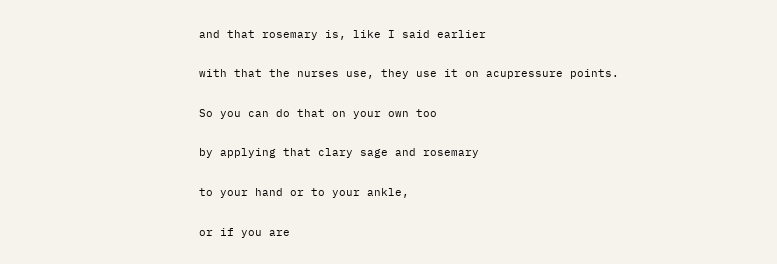and that rosemary is, like I said earlier

with that the nurses use, they use it on acupressure points.

So you can do that on your own too

by applying that clary sage and rosemary

to your hand or to your ankle,

or if you are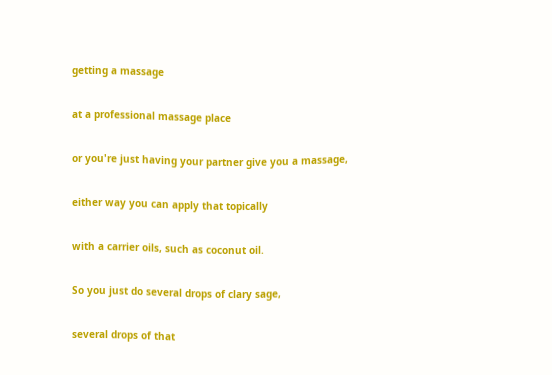getting a massage

at a professional massage place

or you're just having your partner give you a massage,

either way you can apply that topically

with a carrier oils, such as coconut oil.

So you just do several drops of clary sage,

several drops of that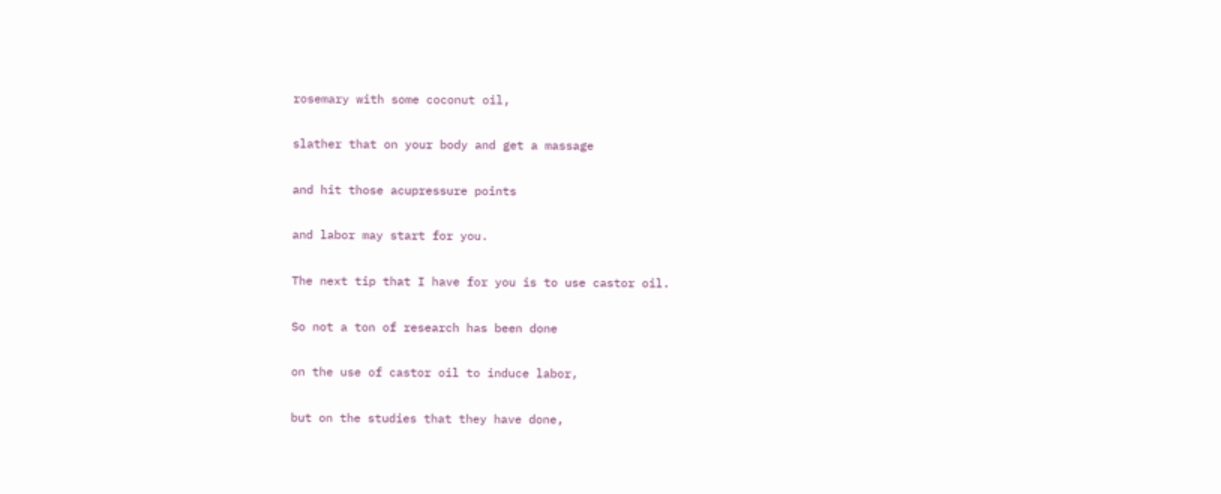rosemary with some coconut oil,

slather that on your body and get a massage

and hit those acupressure points

and labor may start for you.

The next tip that I have for you is to use castor oil.

So not a ton of research has been done

on the use of castor oil to induce labor,

but on the studies that they have done,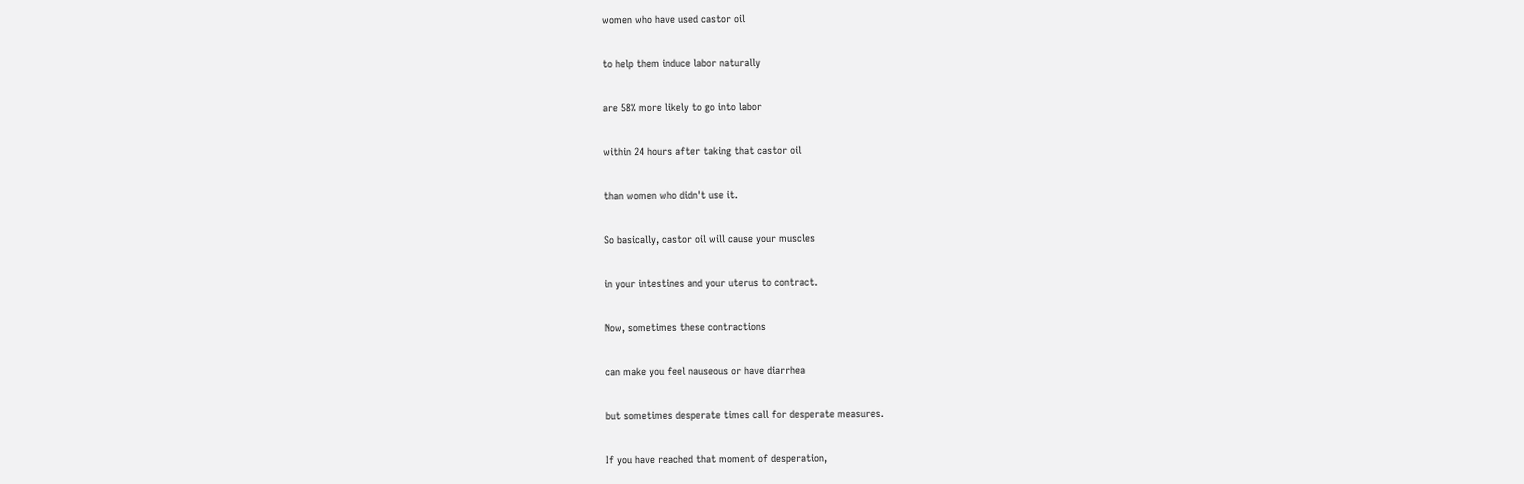women who have used castor oil

to help them induce labor naturally

are 58% more likely to go into labor

within 24 hours after taking that castor oil

than women who didn't use it.

So basically, castor oil will cause your muscles

in your intestines and your uterus to contract.

Now, sometimes these contractions

can make you feel nauseous or have diarrhea

but sometimes desperate times call for desperate measures.

If you have reached that moment of desperation,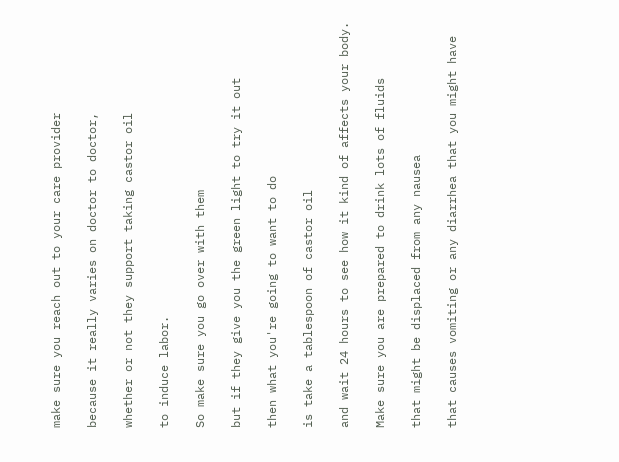make sure you reach out to your care provider

because it really varies on doctor to doctor,

whether or not they support taking castor oil

to induce labor.

So make sure you go over with them

but if they give you the green light to try it out

then what you're going to want to do

is take a tablespoon of castor oil

and wait 24 hours to see how it kind of affects your body.

Make sure you are prepared to drink lots of fluids

that might be displaced from any nausea

that causes vomiting or any diarrhea that you might have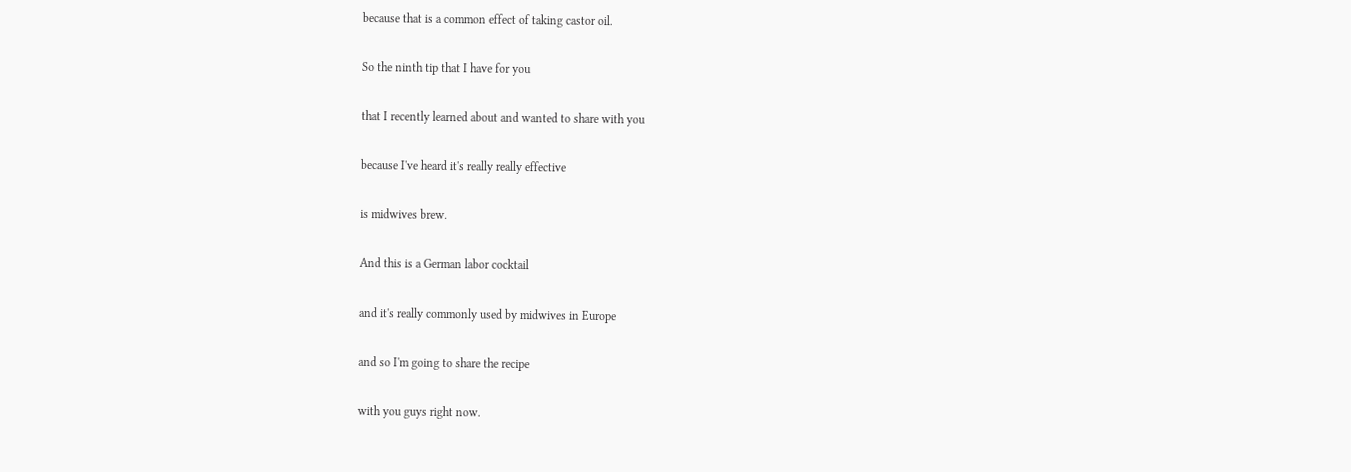because that is a common effect of taking castor oil.

So the ninth tip that I have for you

that I recently learned about and wanted to share with you

because I've heard it's really really effective

is midwives brew.

And this is a German labor cocktail

and it's really commonly used by midwives in Europe

and so I'm going to share the recipe

with you guys right now.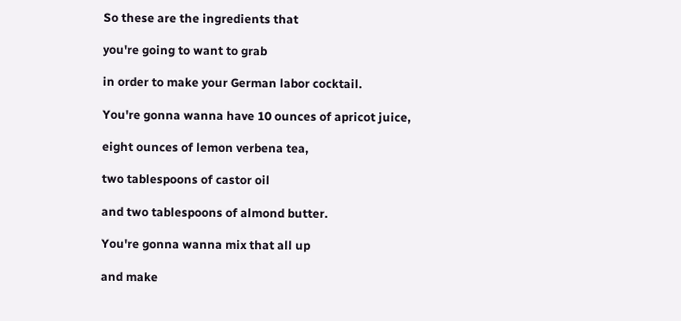So these are the ingredients that

you're going to want to grab

in order to make your German labor cocktail.

You're gonna wanna have 10 ounces of apricot juice,

eight ounces of lemon verbena tea,

two tablespoons of castor oil

and two tablespoons of almond butter.

You're gonna wanna mix that all up

and make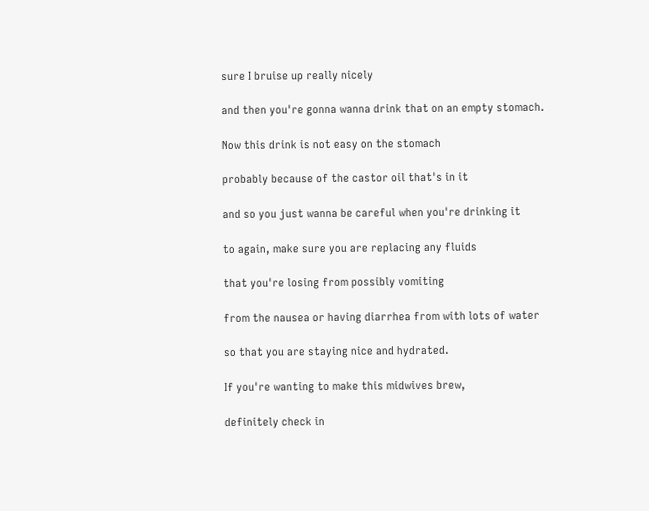sure I bruise up really nicely

and then you're gonna wanna drink that on an empty stomach.

Now this drink is not easy on the stomach

probably because of the castor oil that's in it

and so you just wanna be careful when you're drinking it

to again, make sure you are replacing any fluids

that you're losing from possibly vomiting

from the nausea or having diarrhea from with lots of water

so that you are staying nice and hydrated.

If you're wanting to make this midwives brew,

definitely check in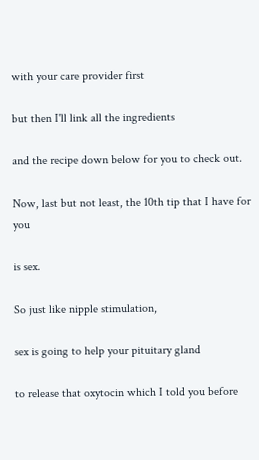with your care provider first

but then I'll link all the ingredients

and the recipe down below for you to check out.

Now, last but not least, the 10th tip that I have for you

is sex.

So just like nipple stimulation,

sex is going to help your pituitary gland

to release that oxytocin which I told you before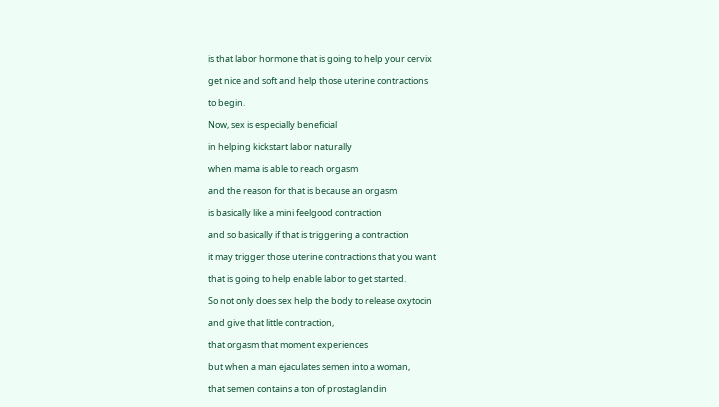is that labor hormone that is going to help your cervix

get nice and soft and help those uterine contractions

to begin.

Now, sex is especially beneficial

in helping kickstart labor naturally

when mama is able to reach orgasm

and the reason for that is because an orgasm

is basically like a mini feelgood contraction

and so basically if that is triggering a contraction

it may trigger those uterine contractions that you want

that is going to help enable labor to get started.

So not only does sex help the body to release oxytocin

and give that little contraction,

that orgasm that moment experiences

but when a man ejaculates semen into a woman,

that semen contains a ton of prostaglandin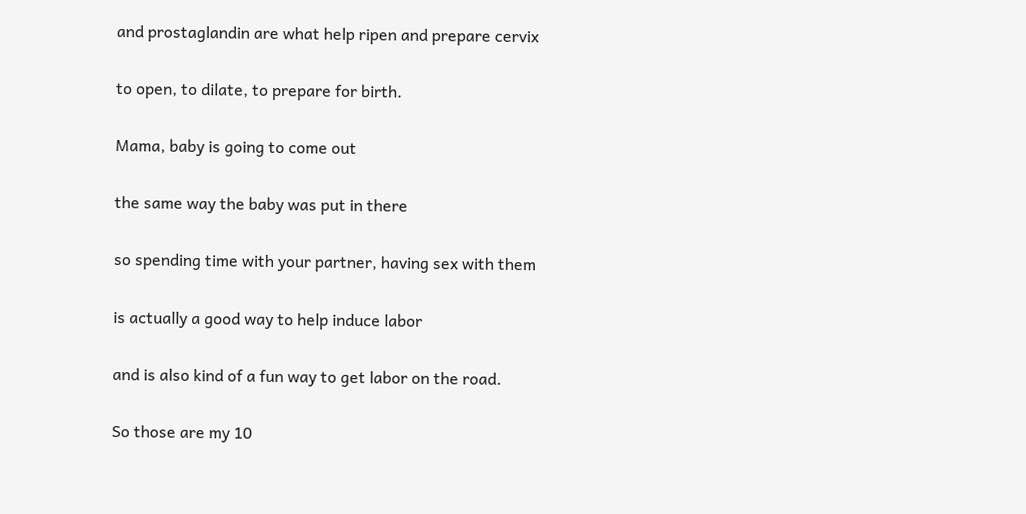and prostaglandin are what help ripen and prepare cervix

to open, to dilate, to prepare for birth.

Mama, baby is going to come out

the same way the baby was put in there

so spending time with your partner, having sex with them

is actually a good way to help induce labor

and is also kind of a fun way to get labor on the road.

So those are my 10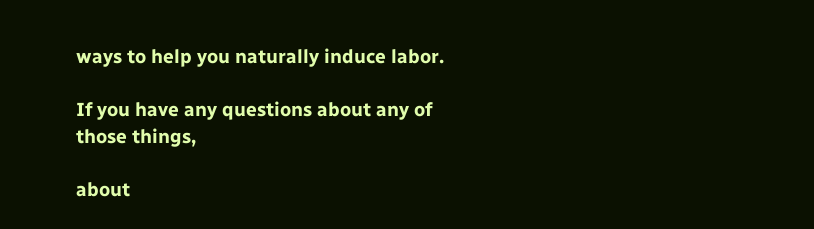ways to help you naturally induce labor.

If you have any questions about any of those things,

about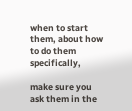when to start them, about how to do them specifically,

make sure you ask them in the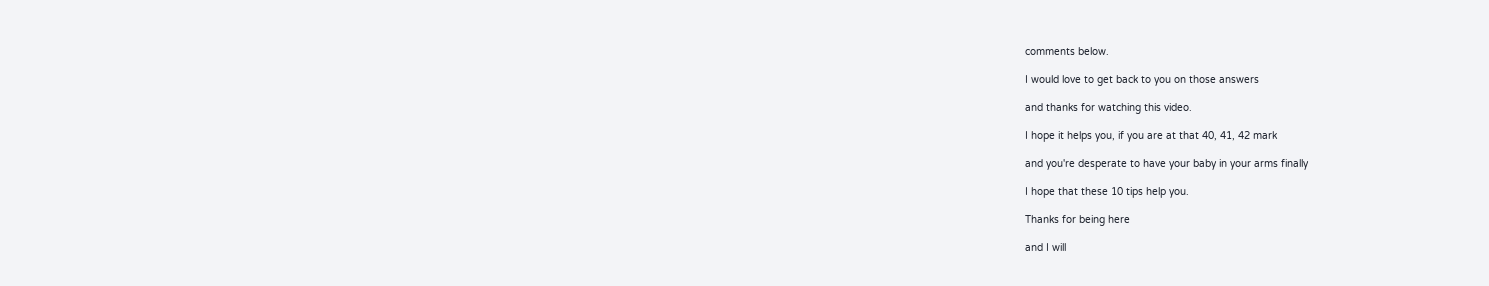comments below.

I would love to get back to you on those answers

and thanks for watching this video.

I hope it helps you, if you are at that 40, 41, 42 mark

and you're desperate to have your baby in your arms finally

I hope that these 10 tips help you.

Thanks for being here

and I will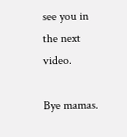see you in the next video.

Bye mamas.